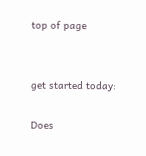top of page


get started today:

Does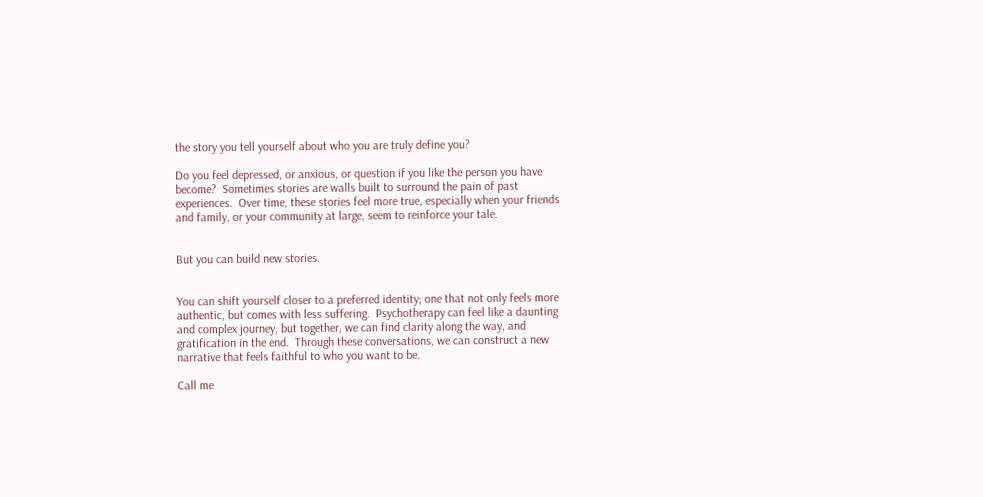the story you tell yourself about who you are truly define you?

Do you feel depressed, or anxious, or question if you like the person you have become?  Sometimes stories are walls built to surround the pain of past experiences.  Over time, these stories feel more true, especially when your friends and family, or your community at large, seem to reinforce your tale.


But you can build new stories.


You can shift yourself closer to a preferred identity; one that not only feels more authentic, but comes with less suffering.  Psychotherapy can feel like a daunting and complex journey, but together, we can find clarity along the way, and gratification in the end.  Through these conversations, we can construct a new narrative that feels faithful to who you want to be.

Call me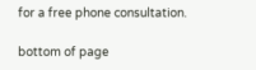for a free phone consultation.

bottom of page